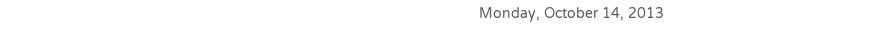Monday, October 14, 2013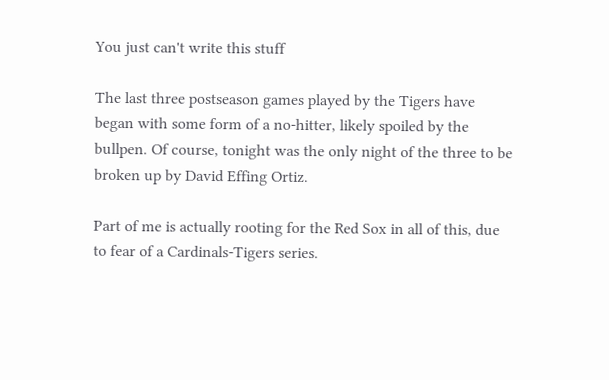You just can't write this stuff

The last three postseason games played by the Tigers have began with some form of a no-hitter, likely spoiled by the bullpen. Of course, tonight was the only night of the three to be broken up by David Effing Ortiz.

Part of me is actually rooting for the Red Sox in all of this, due to fear of a Cardinals-Tigers series.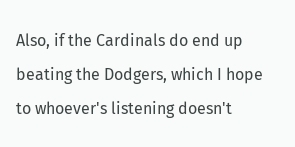Also, if the Cardinals do end up beating the Dodgers, which I hope to whoever's listening doesn't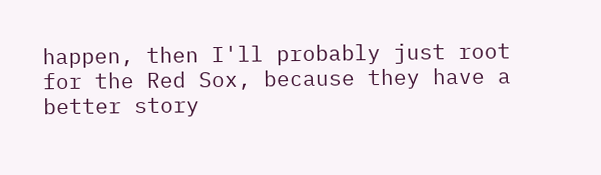happen, then I'll probably just root for the Red Sox, because they have a better story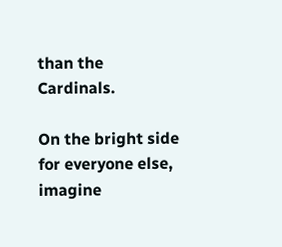than the Cardinals.

On the bright side for everyone else, imagine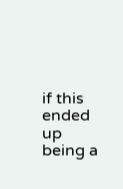if this ended up being a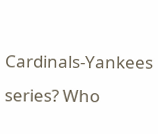Cardinals-Yankees series? Who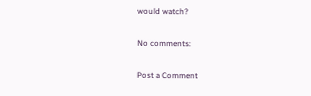would watch?

No comments:

Post a Comment